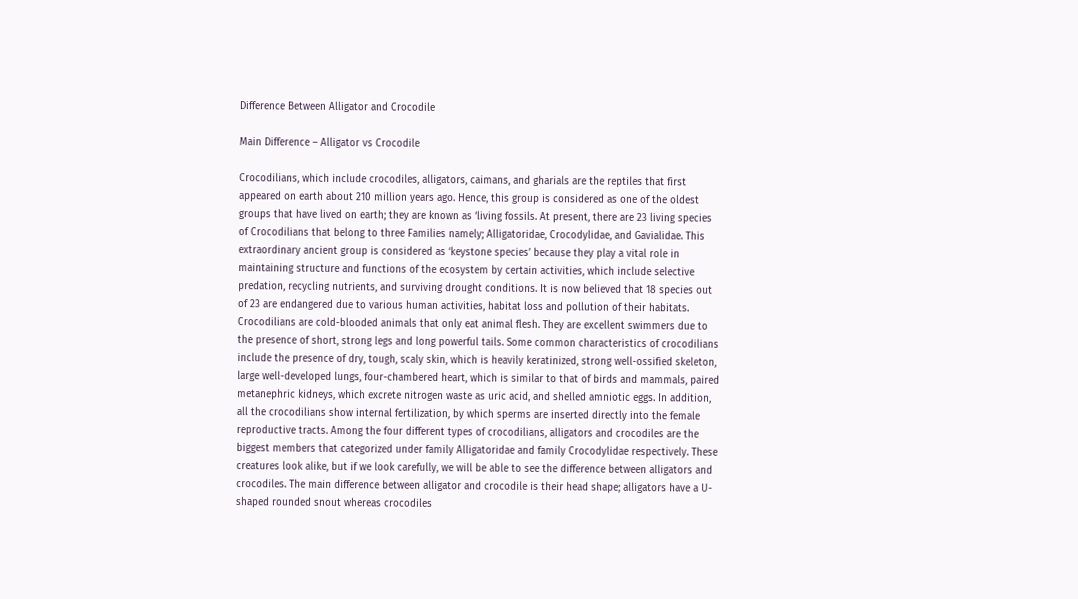Difference Between Alligator and Crocodile

Main Difference – Alligator vs Crocodile

Crocodilians, which include crocodiles, alligators, caimans, and gharials are the reptiles that first appeared on earth about 210 million years ago. Hence, this group is considered as one of the oldest groups that have lived on earth; they are known as ‘living fossils. At present, there are 23 living species of Crocodilians that belong to three Families namely; Alligatoridae, Crocodylidae, and Gavialidae. This extraordinary ancient group is considered as ‘keystone species’ because they play a vital role in maintaining structure and functions of the ecosystem by certain activities, which include selective predation, recycling nutrients, and surviving drought conditions. It is now believed that 18 species out of 23 are endangered due to various human activities, habitat loss and pollution of their habitats. Crocodilians are cold-blooded animals that only eat animal flesh. They are excellent swimmers due to the presence of short, strong legs and long powerful tails. Some common characteristics of crocodilians include the presence of dry, tough, scaly skin, which is heavily keratinized, strong well-ossified skeleton, large well-developed lungs, four-chambered heart, which is similar to that of birds and mammals, paired metanephric kidneys, which excrete nitrogen waste as uric acid, and shelled amniotic eggs. In addition, all the crocodilians show internal fertilization, by which sperms are inserted directly into the female reproductive tracts. Among the four different types of crocodilians, alligators and crocodiles are the biggest members that categorized under family Alligatoridae and family Crocodylidae respectively. These creatures look alike, but if we look carefully, we will be able to see the difference between alligators and crocodiles. The main difference between alligator and crocodile is their head shape; alligators have a U-shaped rounded snout whereas crocodiles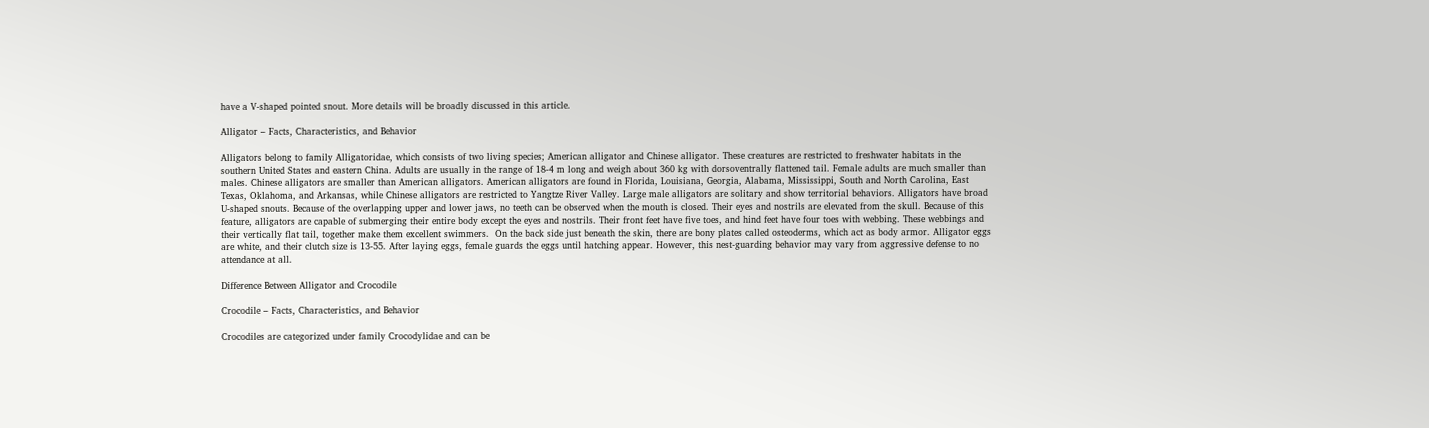have a V-shaped pointed snout. More details will be broadly discussed in this article.

Alligator – Facts, Characteristics, and Behavior

Alligators belong to family Alligatoridae, which consists of two living species; American alligator and Chinese alligator. These creatures are restricted to freshwater habitats in the southern United States and eastern China. Adults are usually in the range of 18-4 m long and weigh about 360 kg with dorsoventrally flattened tail. Female adults are much smaller than males. Chinese alligators are smaller than American alligators. American alligators are found in Florida, Louisiana, Georgia, Alabama, Mississippi, South and North Carolina, East Texas, Oklahoma, and Arkansas, while Chinese alligators are restricted to Yangtze River Valley. Large male alligators are solitary and show territorial behaviors. Alligators have broad U-shaped snouts. Because of the overlapping upper and lower jaws, no teeth can be observed when the mouth is closed. Their eyes and nostrils are elevated from the skull. Because of this feature, alligators are capable of submerging their entire body except the eyes and nostrils. Their front feet have five toes, and hind feet have four toes with webbing. These webbings and their vertically flat tail, together make them excellent swimmers.  On the back side just beneath the skin, there are bony plates called osteoderms, which act as body armor. Alligator eggs are white, and their clutch size is 13-55. After laying eggs, female guards the eggs until hatching appear. However, this nest-guarding behavior may vary from aggressive defense to no attendance at all.

Difference Between Alligator and Crocodile

Crocodile – Facts, Characteristics, and Behavior

Crocodiles are categorized under family Crocodylidae and can be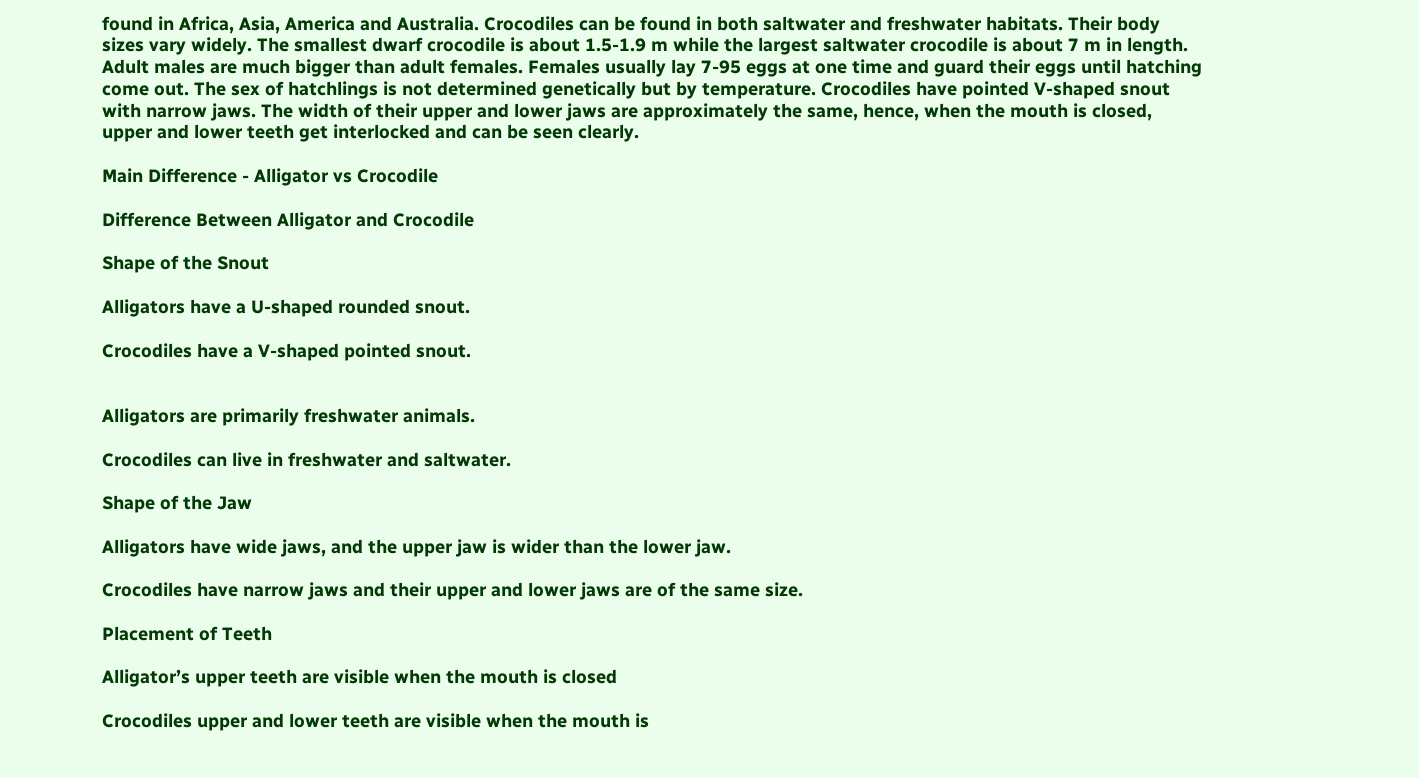found in Africa, Asia, America and Australia. Crocodiles can be found in both saltwater and freshwater habitats. Their body sizes vary widely. The smallest dwarf crocodile is about 1.5-1.9 m while the largest saltwater crocodile is about 7 m in length. Adult males are much bigger than adult females. Females usually lay 7-95 eggs at one time and guard their eggs until hatching come out. The sex of hatchlings is not determined genetically but by temperature. Crocodiles have pointed V-shaped snout with narrow jaws. The width of their upper and lower jaws are approximately the same, hence, when the mouth is closed, upper and lower teeth get interlocked and can be seen clearly.

Main Difference - Alligator vs Crocodile

Difference Between Alligator and Crocodile

Shape of the Snout

Alligators have a U-shaped rounded snout.

Crocodiles have a V-shaped pointed snout.


Alligators are primarily freshwater animals.

Crocodiles can live in freshwater and saltwater.

Shape of the Jaw

Alligators have wide jaws, and the upper jaw is wider than the lower jaw.

Crocodiles have narrow jaws and their upper and lower jaws are of the same size.

Placement of Teeth

Alligator’s upper teeth are visible when the mouth is closed

Crocodiles upper and lower teeth are visible when the mouth is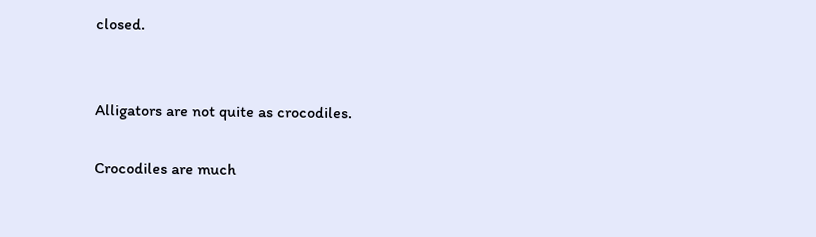closed.


Alligators are not quite as crocodiles.

Crocodiles are much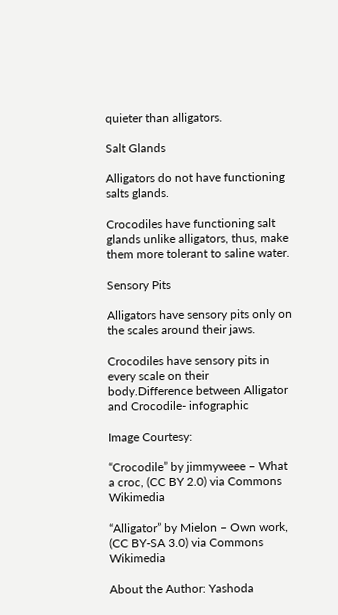quieter than alligators.

Salt Glands

Alligators do not have functioning salts glands.

Crocodiles have functioning salt glands unlike alligators, thus, make them more tolerant to saline water.

Sensory Pits

Alligators have sensory pits only on the scales around their jaws.

Crocodiles have sensory pits in every scale on their body.Difference between Alligator and Crocodile- infographic

Image Courtesy:

“Crocodile” by jimmyweee – What a croc, (CC BY 2.0) via Commons Wikimedia

“Alligator” by Mielon – Own work, (CC BY-SA 3.0) via Commons Wikimedia

About the Author: Yashoda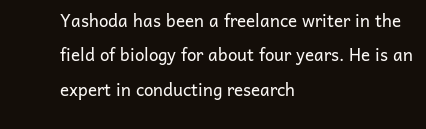Yashoda has been a freelance writer in the field of biology for about four years. He is an expert in conducting research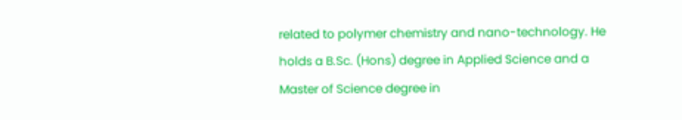related to polymer chemistry and nano-technology. He holds a B.Sc. (Hons) degree in Applied Science and a Master of Science degree in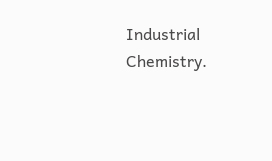Industrial Chemistry.